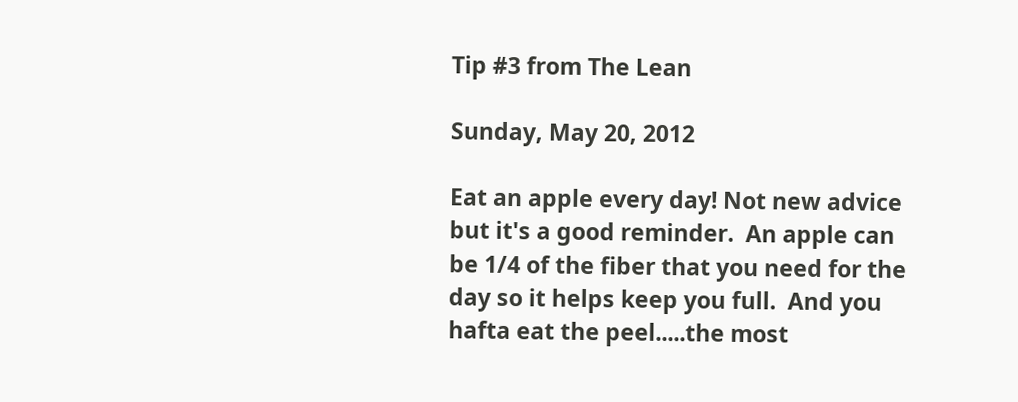Tip #3 from The Lean

Sunday, May 20, 2012

Eat an apple every day! Not new advice but it's a good reminder.  An apple can be 1/4 of the fiber that you need for the day so it helps keep you full.  And you hafta eat the peel.....the most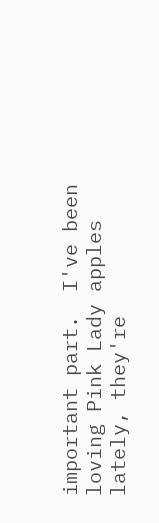important part.  I've been loving Pink Lady apples lately, they're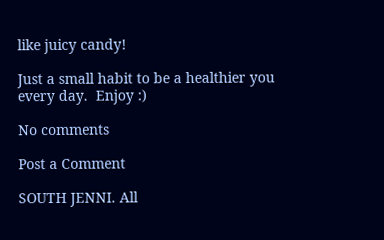like juicy candy!

Just a small habit to be a healthier you every day.  Enjoy :)

No comments

Post a Comment

SOUTH JENNI. All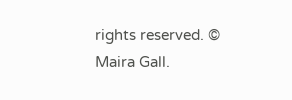rights reserved. © Maira Gall.